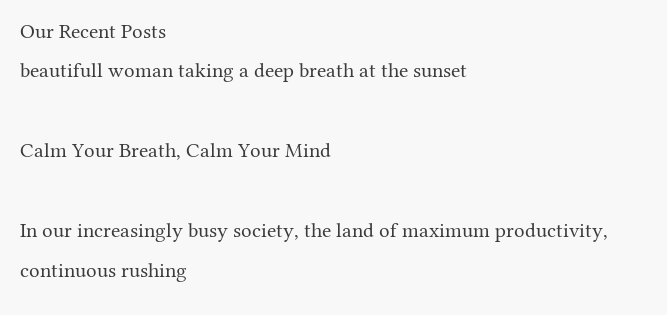Our Recent Posts
beautifull woman taking a deep breath at the sunset

Calm Your Breath, Calm Your Mind

In our increasingly busy society, the land of maximum productivity, continuous rushing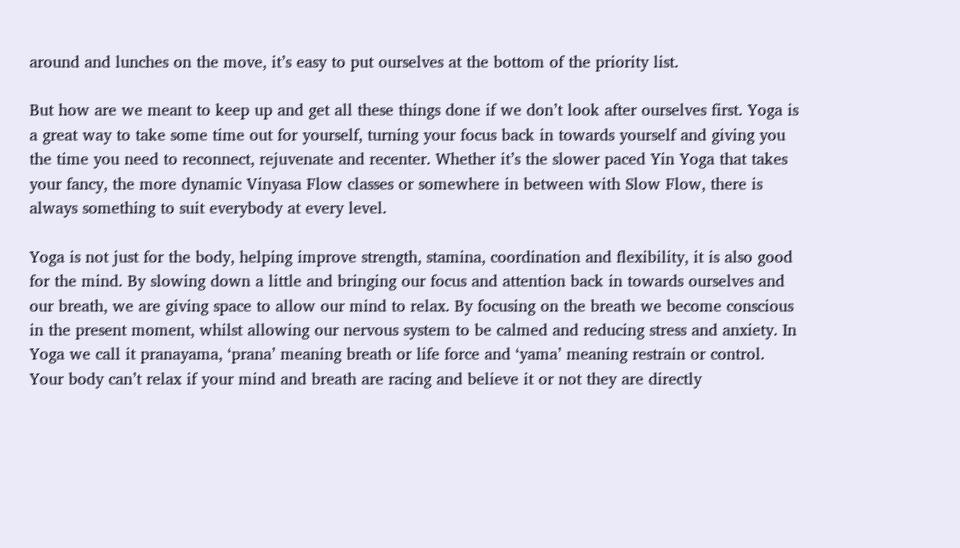around and lunches on the move, it’s easy to put ourselves at the bottom of the priority list.

But how are we meant to keep up and get all these things done if we don’t look after ourselves first. Yoga is a great way to take some time out for yourself, turning your focus back in towards yourself and giving you the time you need to reconnect, rejuvenate and recenter. Whether it’s the slower paced Yin Yoga that takes your fancy, the more dynamic Vinyasa Flow classes or somewhere in between with Slow Flow, there is always something to suit everybody at every level.

Yoga is not just for the body, helping improve strength, stamina, coordination and flexibility, it is also good for the mind. By slowing down a little and bringing our focus and attention back in towards ourselves and our breath, we are giving space to allow our mind to relax. By focusing on the breath we become conscious in the present moment, whilst allowing our nervous system to be calmed and reducing stress and anxiety. In Yoga we call it pranayama, ‘prana’ meaning breath or life force and ‘yama’ meaning restrain or control. Your body can’t relax if your mind and breath are racing and believe it or not they are directly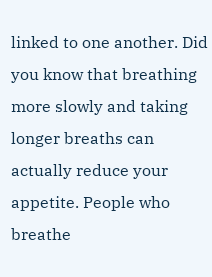linked to one another. Did you know that breathing more slowly and taking longer breaths can actually reduce your appetite. People who breathe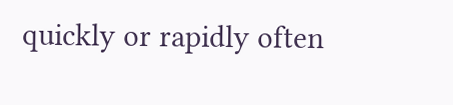quickly or rapidly often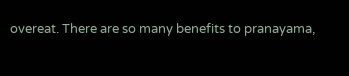overeat. There are so many benefits to pranayama,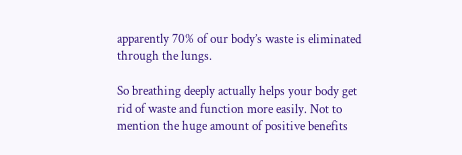apparently 70% of our body’s waste is eliminated through the lungs.

So breathing deeply actually helps your body get rid of waste and function more easily. Not to mention the huge amount of positive benefits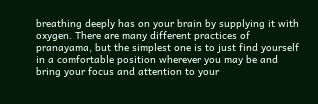breathing deeply has on your brain by supplying it with oxygen. There are many different practices of pranayama, but the simplest one is to just find yourself in a comfortable position wherever you may be and bring your focus and attention to your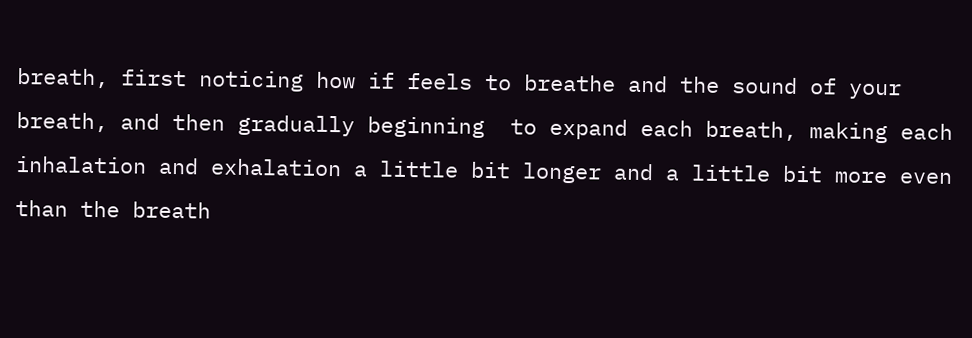breath, first noticing how if feels to breathe and the sound of your breath, and then gradually beginning  to expand each breath, making each inhalation and exhalation a little bit longer and a little bit more even than the breath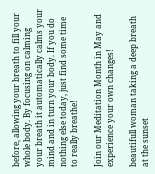before, allowing your breath to fill your whole body. By focusing on calming your breath it automatically calms your mind and in turn your body. If you do nothing else today, just find some time to really breathe!

Join our Meditation Month in May and experience your own changes!

beautifull woman taking a deep breath at the sunset